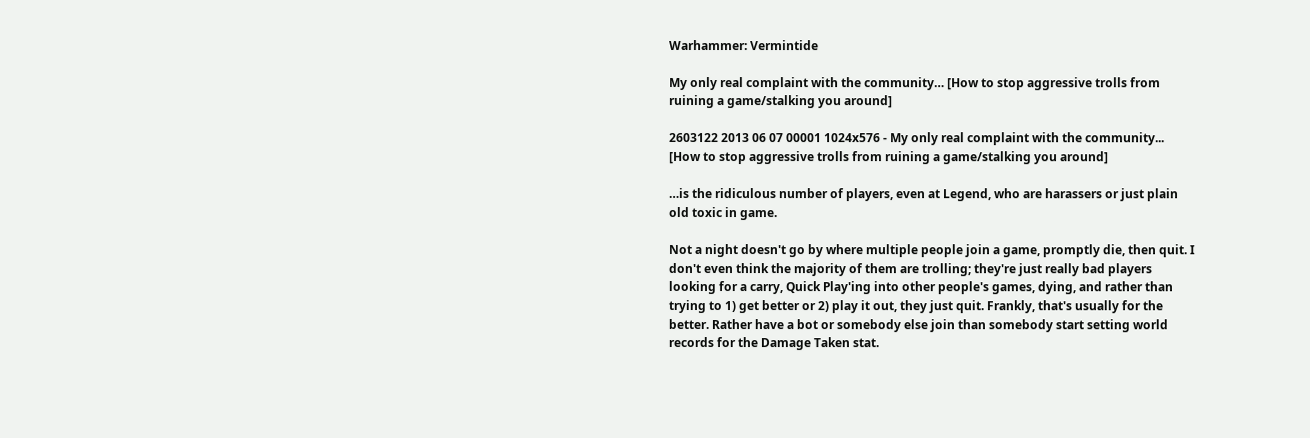Warhammer: Vermintide

My only real complaint with the community… [How to stop aggressive trolls from ruining a game/stalking you around]

2603122 2013 06 07 00001 1024x576 - My only real complaint with the community... [How to stop aggressive trolls from ruining a game/stalking you around]

…is the ridiculous number of players, even at Legend, who are harassers or just plain old toxic in game.

Not a night doesn't go by where multiple people join a game, promptly die, then quit. I don't even think the majority of them are trolling; they're just really bad players looking for a carry, Quick Play'ing into other people's games, dying, and rather than trying to 1) get better or 2) play it out, they just quit. Frankly, that's usually for the better. Rather have a bot or somebody else join than somebody start setting world records for the Damage Taken stat.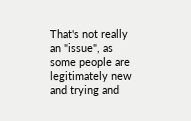That's not really an "issue", as some people are legitimately new and trying and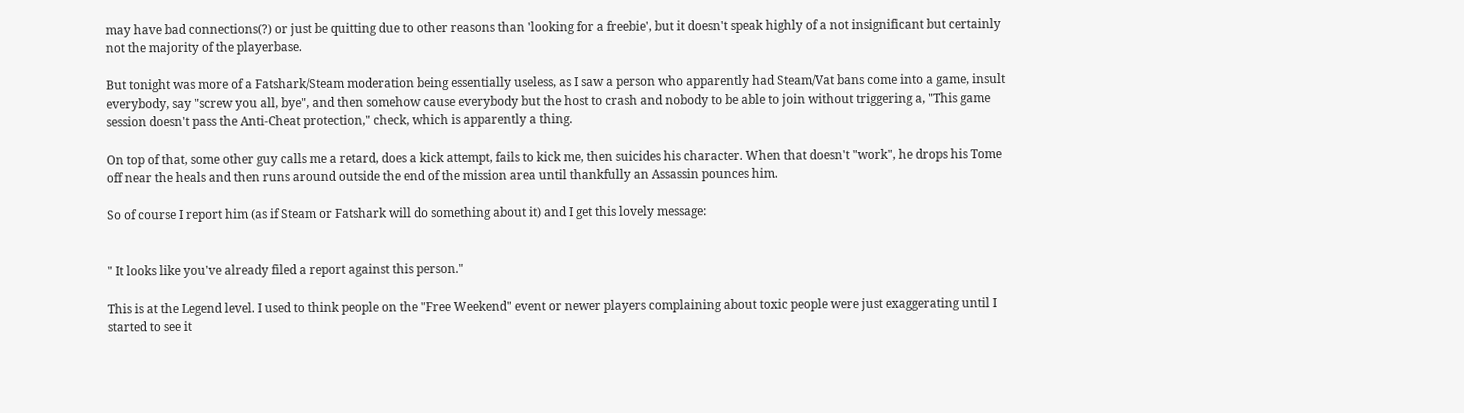may have bad connections(?) or just be quitting due to other reasons than 'looking for a freebie', but it doesn't speak highly of a not insignificant but certainly not the majority of the playerbase.

But tonight was more of a Fatshark/Steam moderation being essentially useless, as I saw a person who apparently had Steam/Vat bans come into a game, insult everybody, say "screw you all, bye", and then somehow cause everybody but the host to crash and nobody to be able to join without triggering a, "This game session doesn't pass the Anti-Cheat protection," check, which is apparently a thing.

On top of that, some other guy calls me a retard, does a kick attempt, fails to kick me, then suicides his character. When that doesn't "work", he drops his Tome off near the heals and then runs around outside the end of the mission area until thankfully an Assassin pounces him.

So of course I report him (as if Steam or Fatshark will do something about it) and I get this lovely message:


" It looks like you've already filed a report against this person."

This is at the Legend level. I used to think people on the "Free Weekend" event or newer players complaining about toxic people were just exaggerating until I started to see it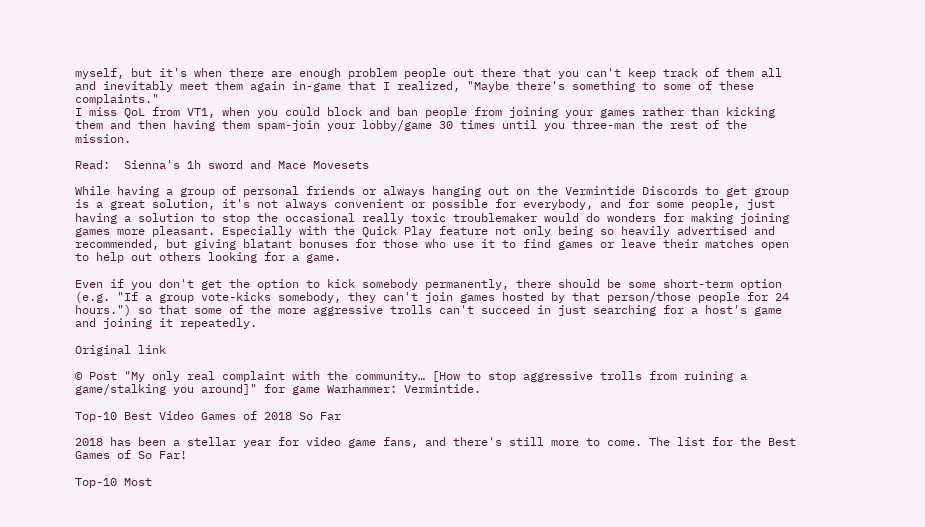myself, but it's when there are enough problem people out there that you can't keep track of them all and inevitably meet them again in-game that I realized, "Maybe there's something to some of these complaints."
I miss QoL from VT1, when you could block and ban people from joining your games rather than kicking them and then having them spam-join your lobby/game 30 times until you three-man the rest of the mission.

Read:  Sienna's 1h sword and Mace Movesets

While having a group of personal friends or always hanging out on the Vermintide Discords to get group is a great solution, it's not always convenient or possible for everybody, and for some people, just having a solution to stop the occasional really toxic troublemaker would do wonders for making joining games more pleasant. Especially with the Quick Play feature not only being so heavily advertised and recommended, but giving blatant bonuses for those who use it to find games or leave their matches open to help out others looking for a game.

Even if you don't get the option to kick somebody permanently, there should be some short-term option (e.g. "If a group vote-kicks somebody, they can't join games hosted by that person/those people for 24 hours.") so that some of the more aggressive trolls can't succeed in just searching for a host's game and joining it repeatedly.

Original link

© Post "My only real complaint with the community… [How to stop aggressive trolls from ruining a game/stalking you around]" for game Warhammer: Vermintide.

Top-10 Best Video Games of 2018 So Far

2018 has been a stellar year for video game fans, and there's still more to come. The list for the Best Games of So Far!

Top-10 Most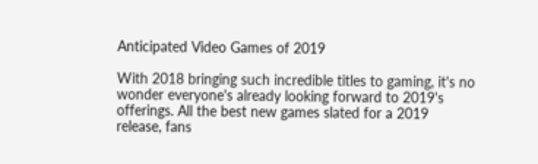Anticipated Video Games of 2019

With 2018 bringing such incredible titles to gaming, it's no wonder everyone's already looking forward to 2019's offerings. All the best new games slated for a 2019 release, fans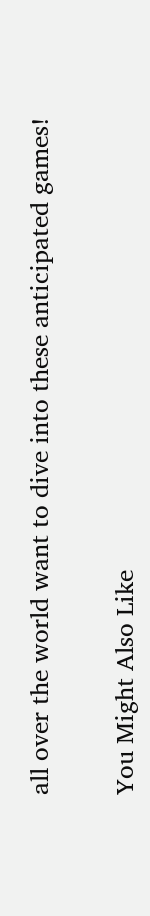all over the world want to dive into these anticipated games!

You Might Also Like